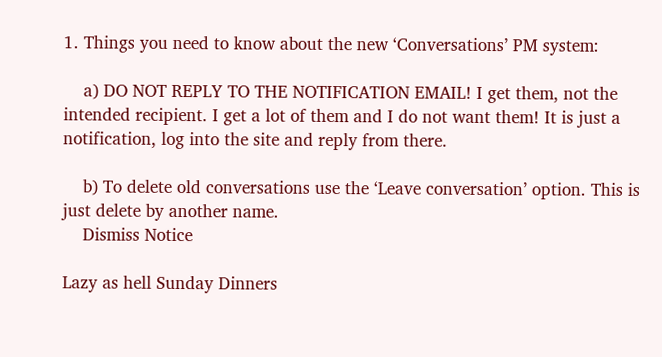1. Things you need to know about the new ‘Conversations’ PM system:

    a) DO NOT REPLY TO THE NOTIFICATION EMAIL! I get them, not the intended recipient. I get a lot of them and I do not want them! It is just a notification, log into the site and reply from there.

    b) To delete old conversations use the ‘Leave conversation’ option. This is just delete by another name.
    Dismiss Notice

Lazy as hell Sunday Dinners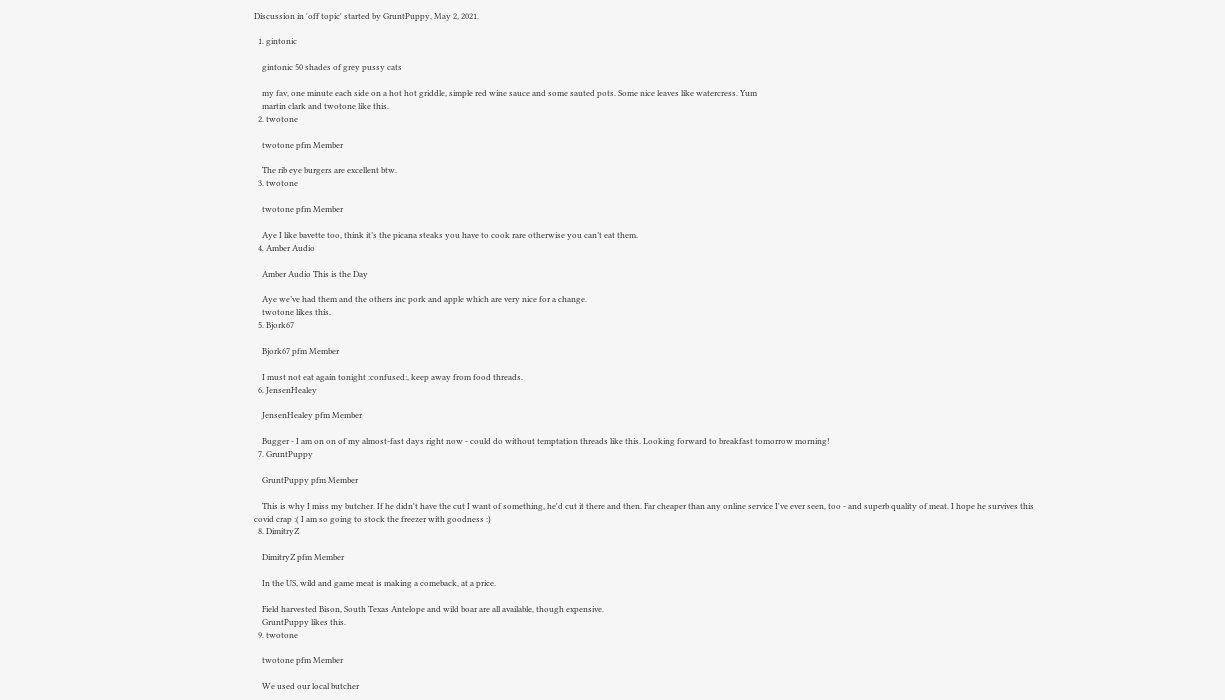Discussion in 'off topic' started by GruntPuppy, May 2, 2021.

  1. gintonic

    gintonic 50 shades of grey pussy cats

    my fav, one minute each side on a hot hot griddle, simple red wine sauce and some sauted pots. Some nice leaves like watercress. Yum
    martin clark and twotone like this.
  2. twotone

    twotone pfm Member

    The rib eye burgers are excellent btw.
  3. twotone

    twotone pfm Member

    Aye I like bavette too, think it’s the picana steaks you have to cook rare otherwise you can’t eat them.
  4. Amber Audio

    Amber Audio This is the Day

    Aye we’ve had them and the others inc pork and apple which are very nice for a change.
    twotone likes this.
  5. Bjork67

    Bjork67 pfm Member

    I must not eat again tonight :confused:, keep away from food threads.
  6. JensenHealey

    JensenHealey pfm Member

    Bugger - I am on on of my almost-fast days right now - could do without temptation threads like this. Looking forward to breakfast tomorrow morning!
  7. GruntPuppy

    GruntPuppy pfm Member

    This is why I miss my butcher. If he didn't have the cut I want of something, he'd cut it there and then. Far cheaper than any online service I've ever seen, too - and superb quality of meat. I hope he survives this covid crap :( I am so going to stock the freezer with goodness :)
  8. DimitryZ

    DimitryZ pfm Member

    In the US, wild and game meat is making a comeback, at a price.

    Field harvested Bison, South Texas Antelope and wild boar are all available, though expensive.
    GruntPuppy likes this.
  9. twotone

    twotone pfm Member

    We used our local butcher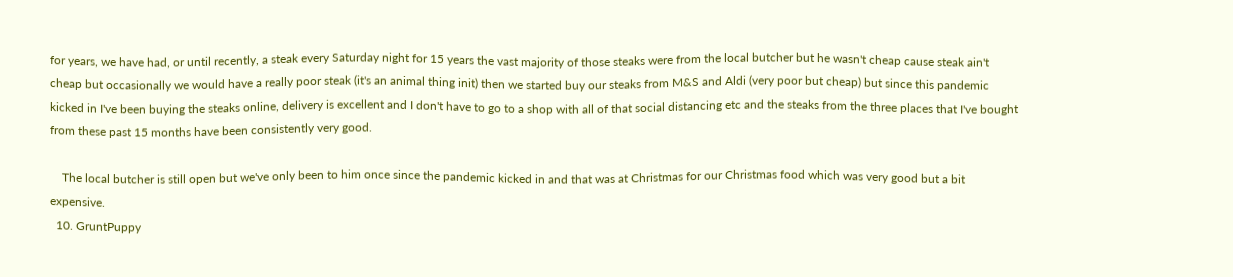for years, we have had, or until recently, a steak every Saturday night for 15 years the vast majority of those steaks were from the local butcher but he wasn't cheap cause steak ain't cheap but occasionally we would have a really poor steak (it's an animal thing init) then we started buy our steaks from M&S and Aldi (very poor but cheap) but since this pandemic kicked in I've been buying the steaks online, delivery is excellent and I don't have to go to a shop with all of that social distancing etc and the steaks from the three places that I've bought from these past 15 months have been consistently very good.

    The local butcher is still open but we've only been to him once since the pandemic kicked in and that was at Christmas for our Christmas food which was very good but a bit expensive.
  10. GruntPuppy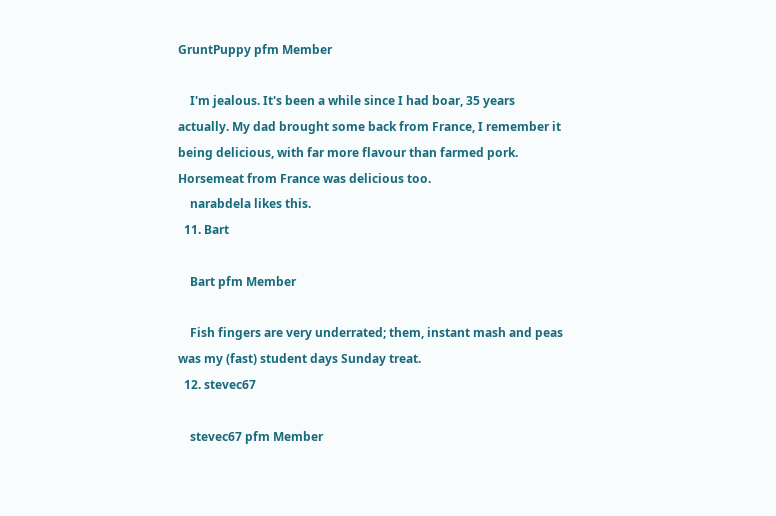GruntPuppy pfm Member

    I'm jealous. It's been a while since I had boar, 35 years actually. My dad brought some back from France, I remember it being delicious, with far more flavour than farmed pork. Horsemeat from France was delicious too.
    narabdela likes this.
  11. Bart

    Bart pfm Member

    Fish fingers are very underrated; them, instant mash and peas was my (fast) student days Sunday treat.
  12. stevec67

    stevec67 pfm Member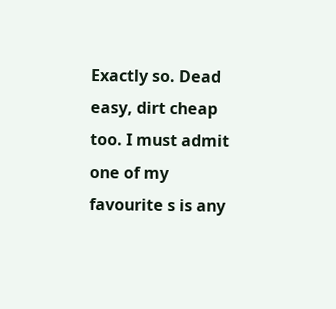Exactly so. Dead easy, dirt cheap too. I must admit one of my favourite s is any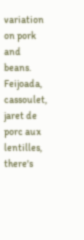variation on pork and beans. Feijoada, cassoulet, jaret de porc aux lentilles, there's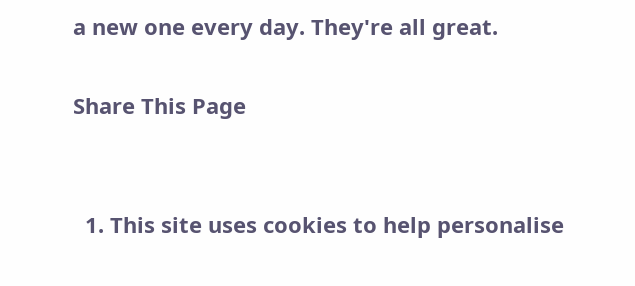a new one every day. They're all great.

Share This Page


  1. This site uses cookies to help personalise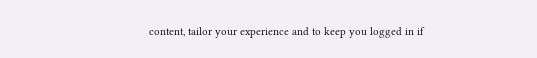content, tailor your experience and to keep you logged in if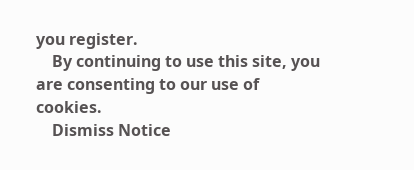you register.
    By continuing to use this site, you are consenting to our use of cookies.
    Dismiss Notice